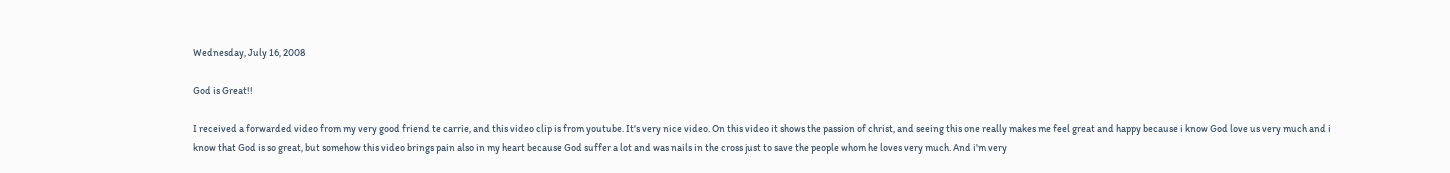Wednesday, July 16, 2008

God is Great!!

I received a forwarded video from my very good friend te carrie, and this video clip is from youtube. It's very nice video. On this video it shows the passion of christ, and seeing this one really makes me feel great and happy because i know God love us very much and i know that God is so great, but somehow this video brings pain also in my heart because God suffer a lot and was nails in the cross just to save the people whom he loves very much. And i'm very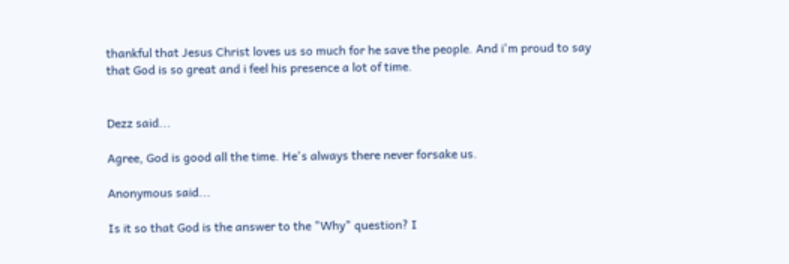thankful that Jesus Christ loves us so much for he save the people. And i'm proud to say that God is so great and i feel his presence a lot of time.


Dezz said...

Agree, God is good all the time. He's always there never forsake us.

Anonymous said...

Is it so that God is the answer to the "Why" question? I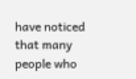have noticed that many people who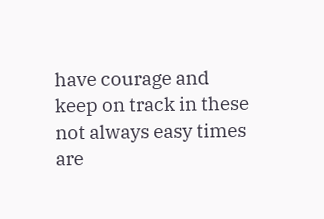have courage and keep on track in these not always easy times are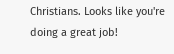Christians. Looks like you're doing a great job!